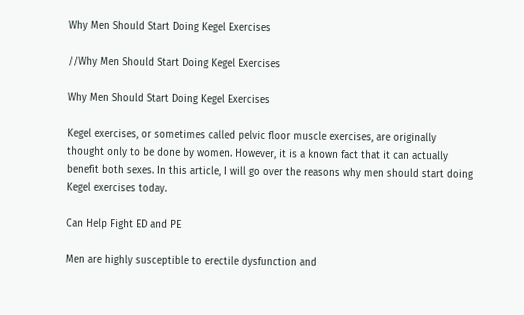Why Men Should Start Doing Kegel Exercises

//Why Men Should Start Doing Kegel Exercises

Why Men Should Start Doing Kegel Exercises

Kegel exercises, or sometimes called pelvic floor muscle exercises, are originally
thought only to be done by women. However, it is a known fact that it can actually
benefit both sexes. In this article, I will go over the reasons why men should start doing
Kegel exercises today.

Can Help Fight ED and PE

Men are highly susceptible to erectile dysfunction and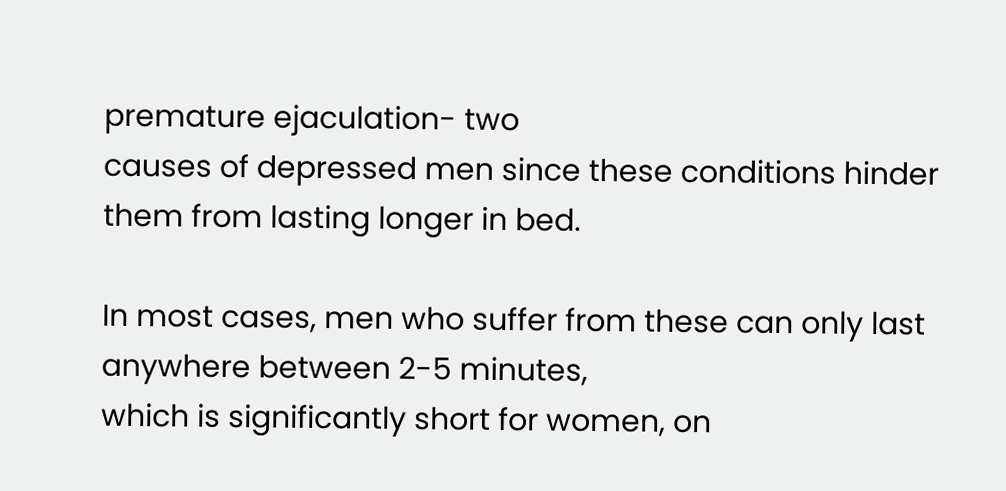premature ejaculation- two
causes of depressed men since these conditions hinder them from lasting longer in bed.

In most cases, men who suffer from these can only last anywhere between 2-5 minutes,
which is significantly short for women, on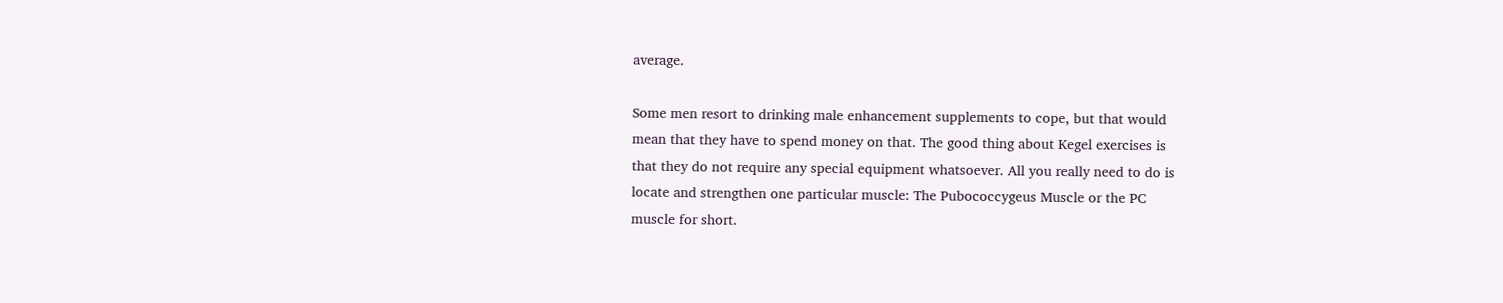average.

Some men resort to drinking male enhancement supplements to cope, but that would
mean that they have to spend money on that. The good thing about Kegel exercises is
that they do not require any special equipment whatsoever. All you really need to do is
locate and strengthen one particular muscle: The Pubococcygeus Muscle or the PC
muscle for short.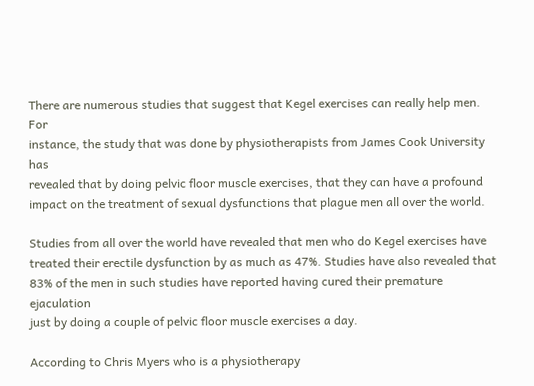There are numerous studies that suggest that Kegel exercises can really help men. For
instance, the study that was done by physiotherapists from James Cook University has
revealed that by doing pelvic floor muscle exercises, that they can have a profound
impact on the treatment of sexual dysfunctions that plague men all over the world.

Studies from all over the world have revealed that men who do Kegel exercises have
treated their erectile dysfunction by as much as 47%. Studies have also revealed that
83% of the men in such studies have reported having cured their premature ejaculation
just by doing a couple of pelvic floor muscle exercises a day.

According to Chris Myers who is a physiotherapy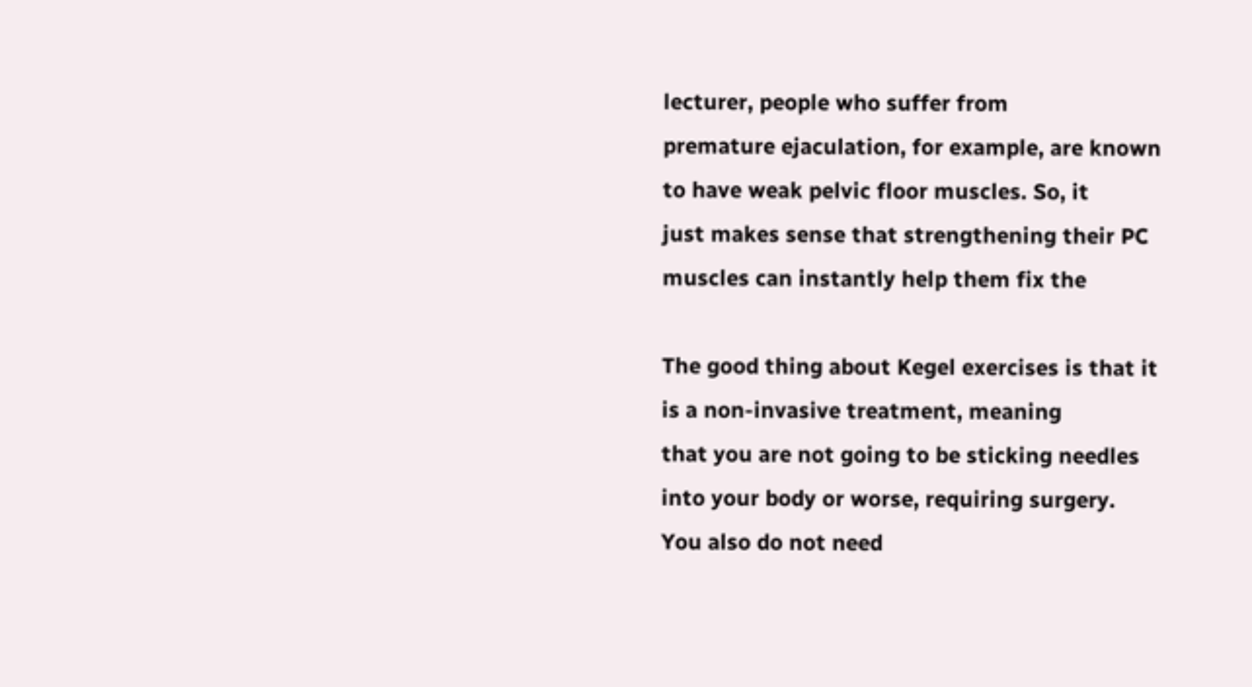lecturer, people who suffer from
premature ejaculation, for example, are known to have weak pelvic floor muscles. So, it
just makes sense that strengthening their PC muscles can instantly help them fix the

The good thing about Kegel exercises is that it is a non-invasive treatment, meaning
that you are not going to be sticking needles into your body or worse, requiring surgery.
You also do not need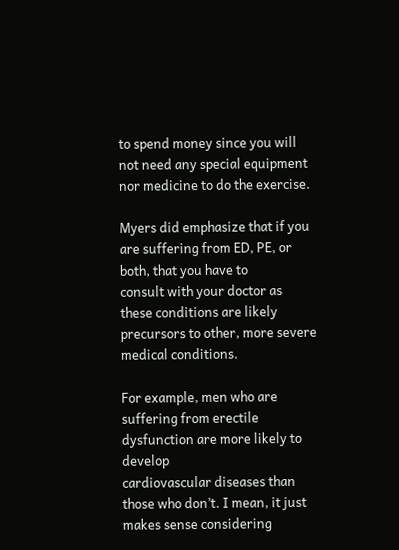to spend money since you will not need any special equipment
nor medicine to do the exercise.

Myers did emphasize that if you are suffering from ED, PE, or both, that you have to
consult with your doctor as these conditions are likely precursors to other, more severe
medical conditions.

For example, men who are suffering from erectile dysfunction are more likely to develop
cardiovascular diseases than those who don’t. I mean, it just makes sense considering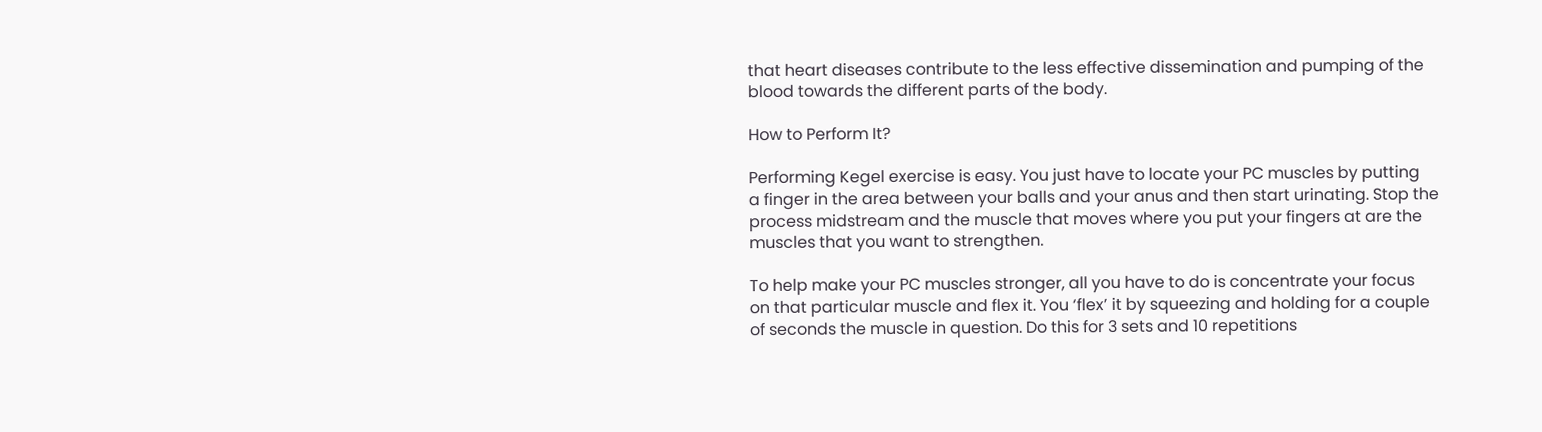that heart diseases contribute to the less effective dissemination and pumping of the
blood towards the different parts of the body.

How to Perform It?

Performing Kegel exercise is easy. You just have to locate your PC muscles by putting
a finger in the area between your balls and your anus and then start urinating. Stop the
process midstream and the muscle that moves where you put your fingers at are the
muscles that you want to strengthen.

To help make your PC muscles stronger, all you have to do is concentrate your focus
on that particular muscle and flex it. You ‘flex’ it by squeezing and holding for a couple
of seconds the muscle in question. Do this for 3 sets and 10 repetitions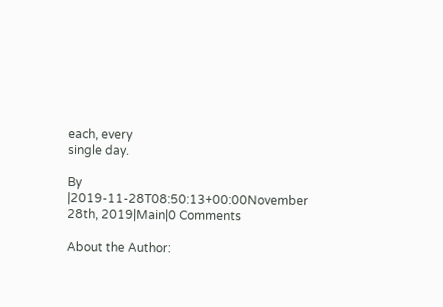each, every
single day.

By |2019-11-28T08:50:13+00:00November 28th, 2019|Main|0 Comments

About the Author: